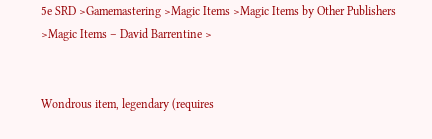5e SRD >Gamemastering >Magic Items >Magic Items by Other Publishers >Magic Items – David Barrentine >


Wondrous item, legendary (requires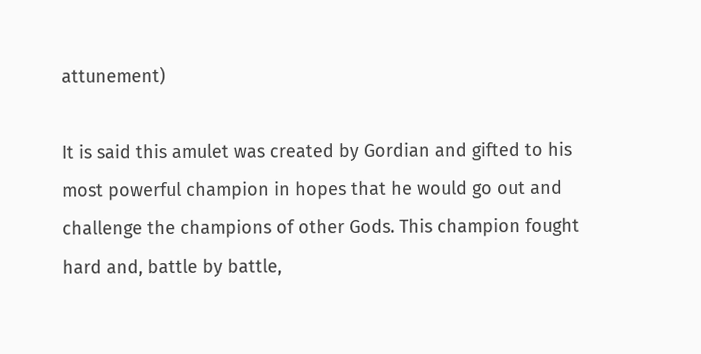attunement)

It is said this amulet was created by Gordian and gifted to his most powerful champion in hopes that he would go out and challenge the champions of other Gods. This champion fought hard and, battle by battle,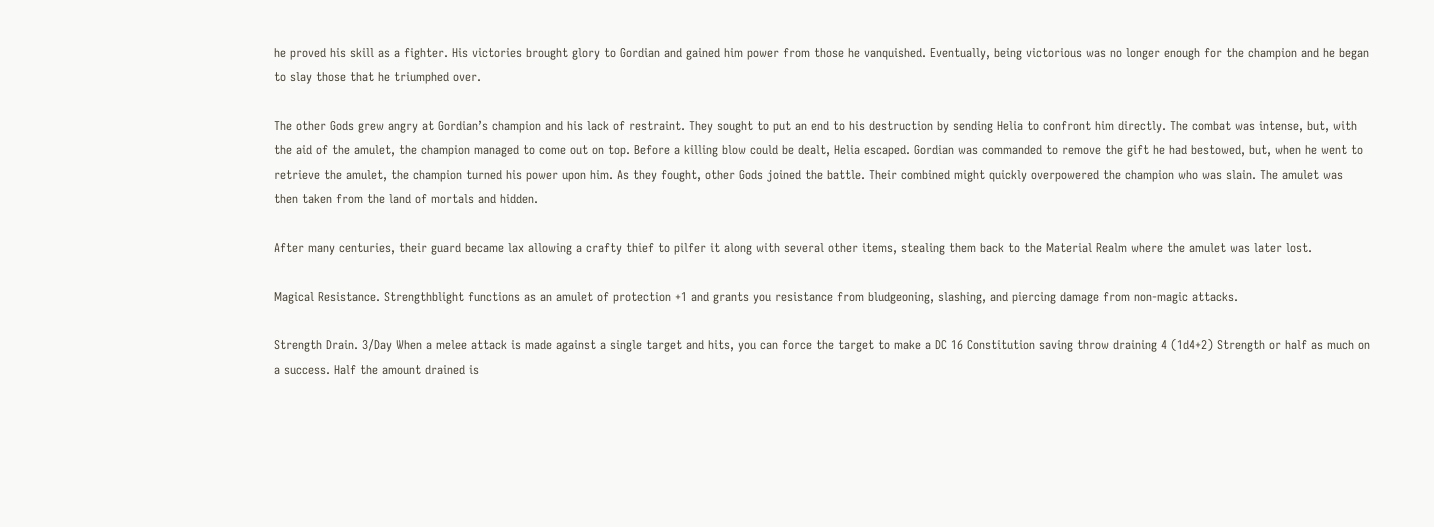he proved his skill as a fighter. His victories brought glory to Gordian and gained him power from those he vanquished. Eventually, being victorious was no longer enough for the champion and he began to slay those that he triumphed over.

The other Gods grew angry at Gordian’s champion and his lack of restraint. They sought to put an end to his destruction by sending Helia to confront him directly. The combat was intense, but, with the aid of the amulet, the champion managed to come out on top. Before a killing blow could be dealt, Helia escaped. Gordian was commanded to remove the gift he had bestowed, but, when he went to retrieve the amulet, the champion turned his power upon him. As they fought, other Gods joined the battle. Their combined might quickly overpowered the champion who was slain. The amulet was then taken from the land of mortals and hidden.

After many centuries, their guard became lax allowing a crafty thief to pilfer it along with several other items, stealing them back to the Material Realm where the amulet was later lost.

Magical Resistance. Strengthblight functions as an amulet of protection +1 and grants you resistance from bludgeoning, slashing, and piercing damage from non-magic attacks.

Strength Drain. 3/Day When a melee attack is made against a single target and hits, you can force the target to make a DC 16 Constitution saving throw draining 4 (1d4+2) Strength or half as much on a success. Half the amount drained is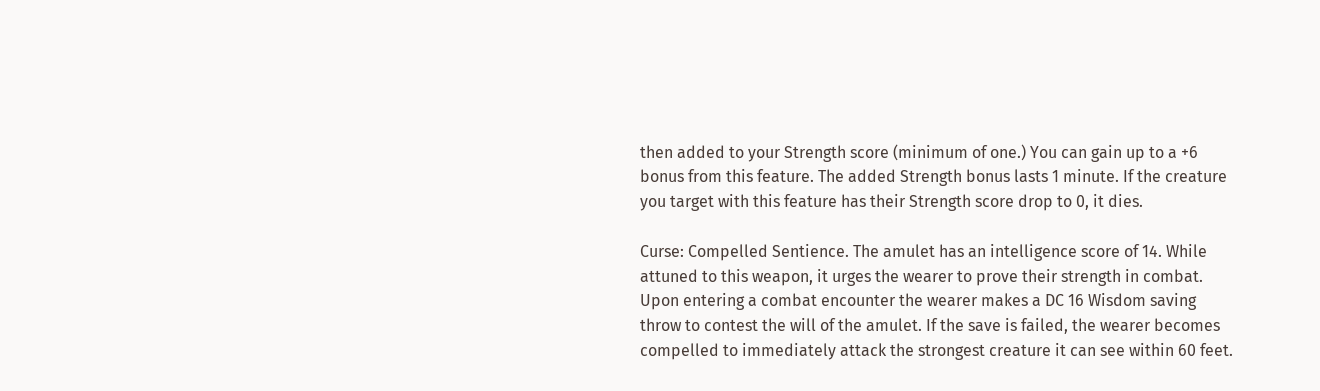then added to your Strength score (minimum of one.) You can gain up to a +6 bonus from this feature. The added Strength bonus lasts 1 minute. If the creature you target with this feature has their Strength score drop to 0, it dies.

Curse: Compelled Sentience. The amulet has an intelligence score of 14. While attuned to this weapon, it urges the wearer to prove their strength in combat. Upon entering a combat encounter the wearer makes a DC 16 Wisdom saving throw to contest the will of the amulet. If the save is failed, the wearer becomes compelled to immediately attack the strongest creature it can see within 60 feet.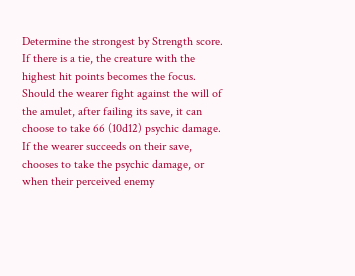Determine the strongest by Strength score. If there is a tie, the creature with the highest hit points becomes the focus. Should the wearer fight against the will of the amulet, after failing its save, it can choose to take 66 (10d12) psychic damage. If the wearer succeeds on their save, chooses to take the psychic damage, or when their perceived enemy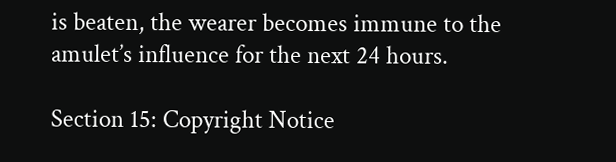is beaten, the wearer becomes immune to the amulet’s influence for the next 24 hours.

Section 15: Copyright Notice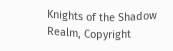Knights of the Shadow Realm, Copyright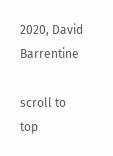2020, David Barrentine

scroll to top